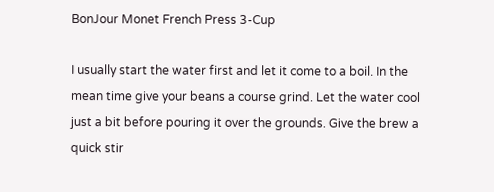BonJour Monet French Press 3-Cup

I usually start the water first and let it come to a boil. In the mean time give your beans a course grind. Let the water cool just a bit before pouring it over the grounds. Give the brew a quick stir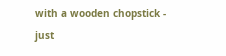with a wooden chopstick - just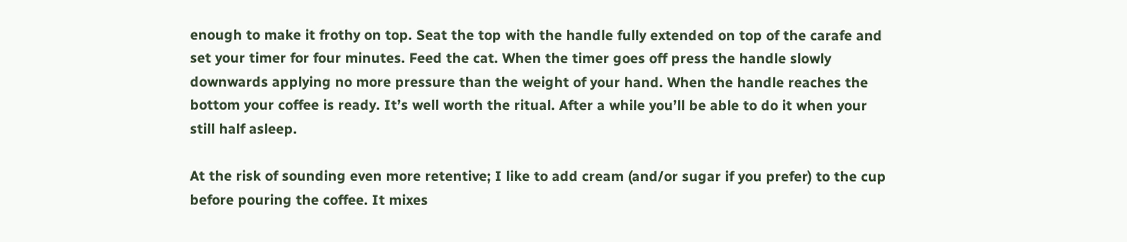enough to make it frothy on top. Seat the top with the handle fully extended on top of the carafe and set your timer for four minutes. Feed the cat. When the timer goes off press the handle slowly downwards applying no more pressure than the weight of your hand. When the handle reaches the bottom your coffee is ready. It’s well worth the ritual. After a while you’ll be able to do it when your still half asleep.

At the risk of sounding even more retentive; I like to add cream (and/or sugar if you prefer) to the cup before pouring the coffee. It mixes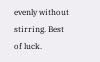evenly without stirring. Best of luck.